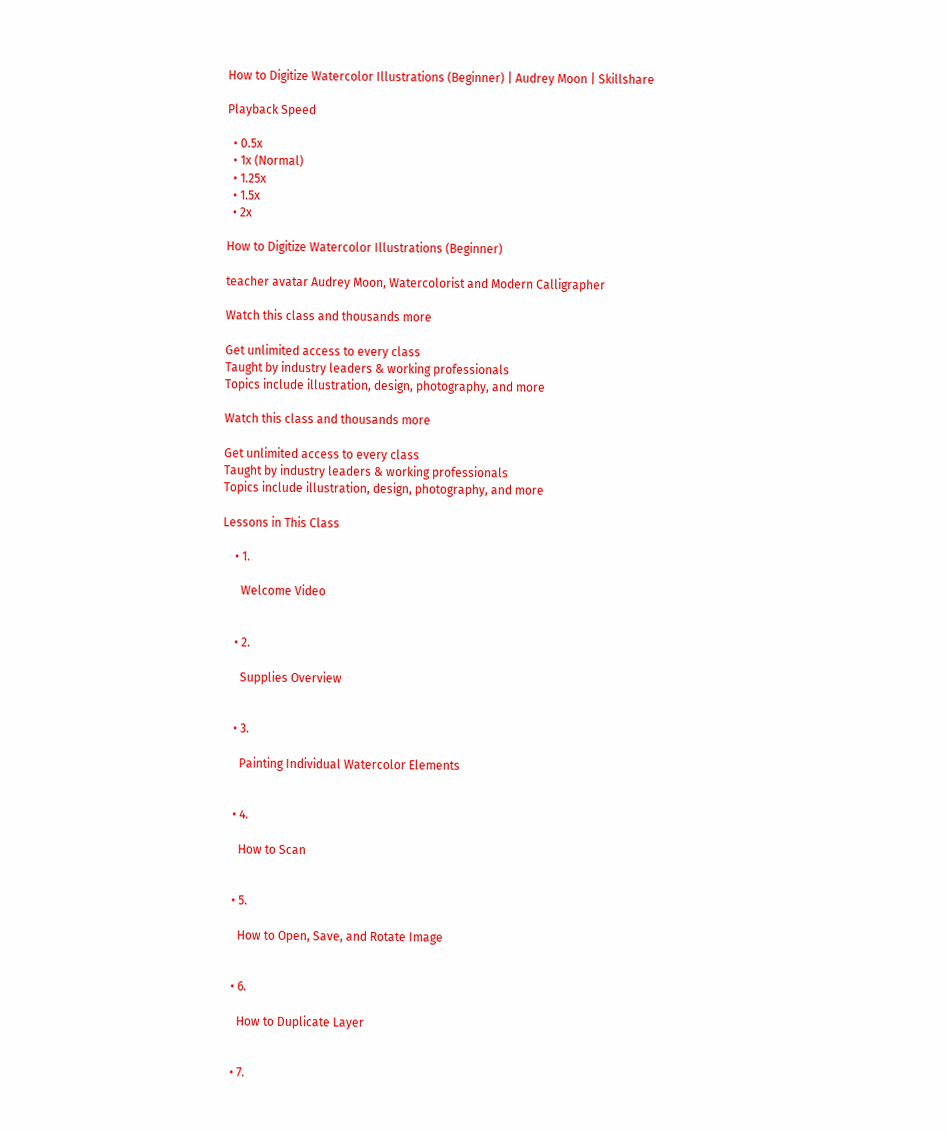How to Digitize Watercolor Illustrations (Beginner) | Audrey Moon | Skillshare

Playback Speed

  • 0.5x
  • 1x (Normal)
  • 1.25x
  • 1.5x
  • 2x

How to Digitize Watercolor Illustrations (Beginner)

teacher avatar Audrey Moon, Watercolorist and Modern Calligrapher

Watch this class and thousands more

Get unlimited access to every class
Taught by industry leaders & working professionals
Topics include illustration, design, photography, and more

Watch this class and thousands more

Get unlimited access to every class
Taught by industry leaders & working professionals
Topics include illustration, design, photography, and more

Lessons in This Class

    • 1.

      Welcome Video


    • 2.

      Supplies Overview


    • 3.

      Painting Individual Watercolor Elements


    • 4.

      How to Scan


    • 5.

      How to Open, Save, and Rotate Image


    • 6.

      How to Duplicate Layer


    • 7.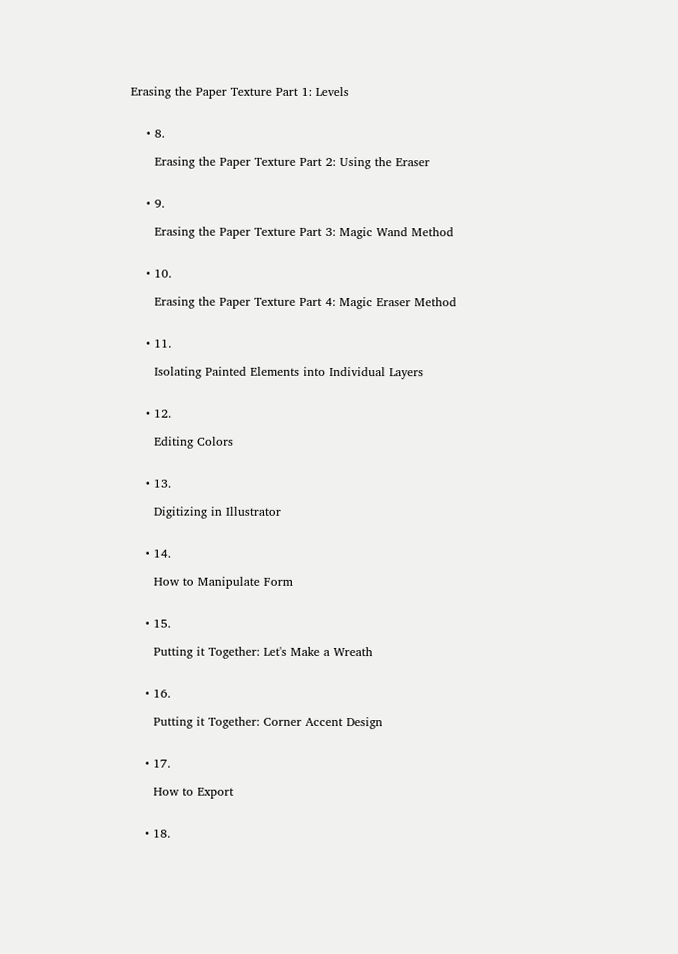Erasing the Paper Texture Part 1: Levels


    • 8.

      Erasing the Paper Texture Part 2: Using the Eraser


    • 9.

      Erasing the Paper Texture Part 3: Magic Wand Method


    • 10.

      Erasing the Paper Texture Part 4: Magic Eraser Method


    • 11.

      Isolating Painted Elements into Individual Layers


    • 12.

      Editing Colors


    • 13.

      Digitizing in Illustrator


    • 14.

      How to Manipulate Form


    • 15.

      Putting it Together: Let's Make a Wreath


    • 16.

      Putting it Together: Corner Accent Design


    • 17.

      How to Export


    • 18.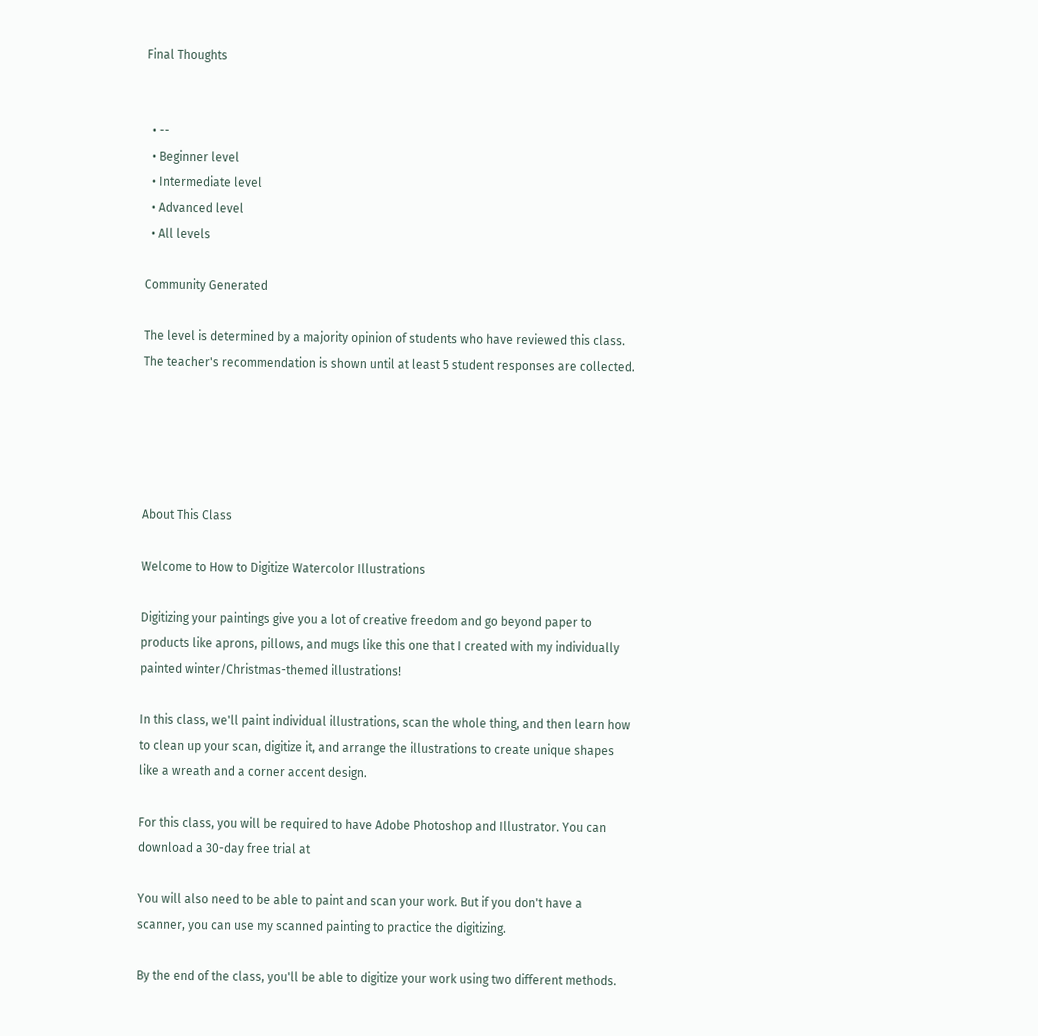Final Thoughts


  • --
  • Beginner level
  • Intermediate level
  • Advanced level
  • All levels

Community Generated

The level is determined by a majority opinion of students who have reviewed this class. The teacher's recommendation is shown until at least 5 student responses are collected.





About This Class

Welcome to How to Digitize Watercolor Illustrations

Digitizing your paintings give you a lot of creative freedom and go beyond paper to products like aprons, pillows, and mugs like this one that I created with my individually painted winter/Christmas-themed illustrations!

In this class, we'll paint individual illustrations, scan the whole thing, and then learn how to clean up your scan, digitize it, and arrange the illustrations to create unique shapes like a wreath and a corner accent design.

For this class, you will be required to have Adobe Photoshop and Illustrator. You can download a 30-day free trial at

You will also need to be able to paint and scan your work. But if you don't have a scanner, you can use my scanned painting to practice the digitizing.

By the end of the class, you'll be able to digitize your work using two different methods.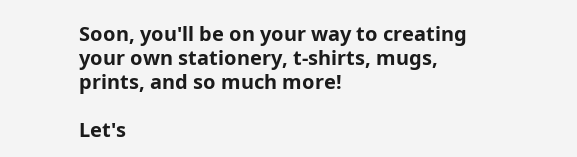Soon, you'll be on your way to creating your own stationery, t-shirts, mugs, prints, and so much more!

Let's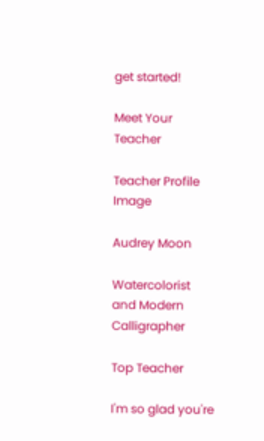get started!

Meet Your Teacher

Teacher Profile Image

Audrey Moon

Watercolorist and Modern Calligrapher

Top Teacher

I'm so glad you're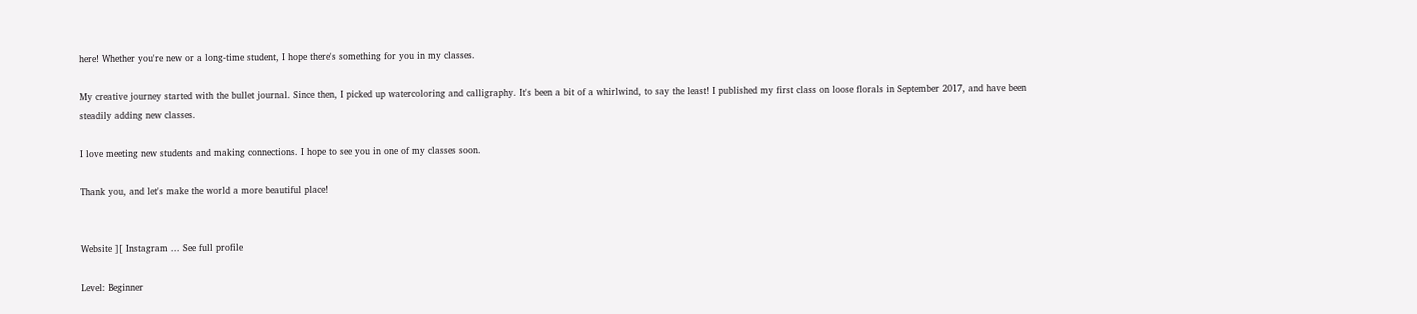here! Whether you're new or a long-time student, I hope there's something for you in my classes.

My creative journey started with the bullet journal. Since then, I picked up watercoloring and calligraphy. It's been a bit of a whirlwind, to say the least! I published my first class on loose florals in September 2017, and have been steadily adding new classes.

I love meeting new students and making connections. I hope to see you in one of my classes soon.

Thank you, and let's make the world a more beautiful place!


Website ][ Instagram ... See full profile

Level: Beginner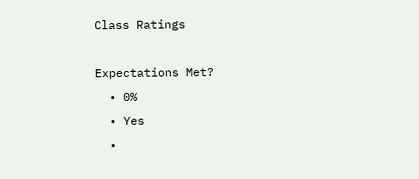Class Ratings

Expectations Met?
  • 0%
  • Yes
  •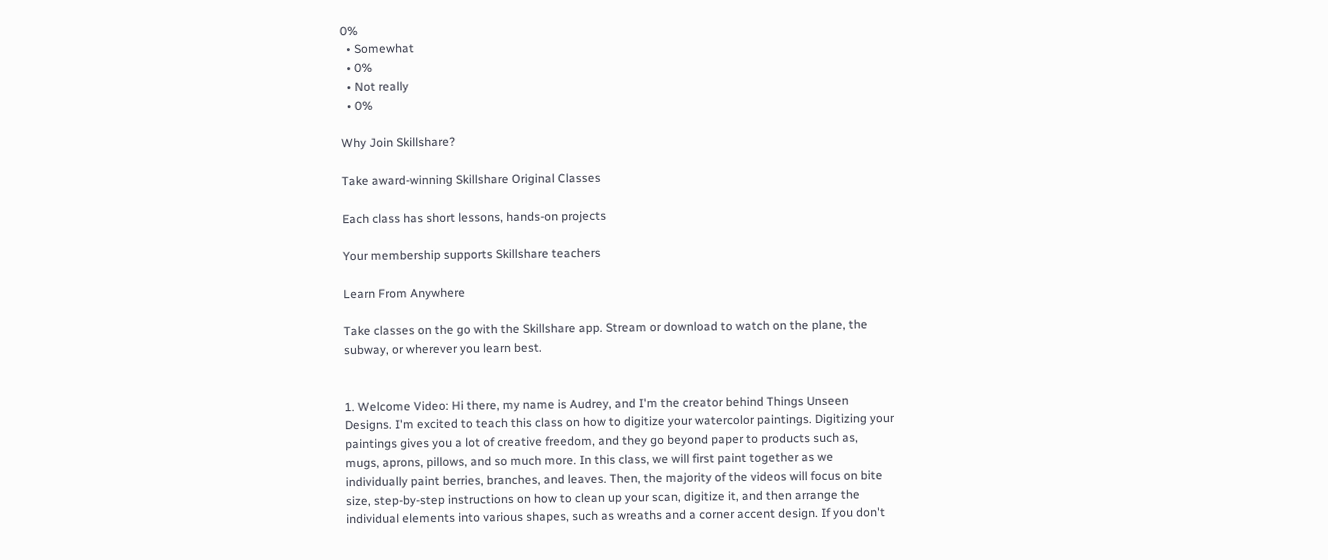0%
  • Somewhat
  • 0%
  • Not really
  • 0%

Why Join Skillshare?

Take award-winning Skillshare Original Classes

Each class has short lessons, hands-on projects

Your membership supports Skillshare teachers

Learn From Anywhere

Take classes on the go with the Skillshare app. Stream or download to watch on the plane, the subway, or wherever you learn best.


1. Welcome Video: Hi there, my name is Audrey, and I'm the creator behind Things Unseen Designs. I'm excited to teach this class on how to digitize your watercolor paintings. Digitizing your paintings gives you a lot of creative freedom, and they go beyond paper to products such as, mugs, aprons, pillows, and so much more. In this class, we will first paint together as we individually paint berries, branches, and leaves. Then, the majority of the videos will focus on bite size, step-by-step instructions on how to clean up your scan, digitize it, and then arrange the individual elements into various shapes, such as wreaths and a corner accent design. If you don't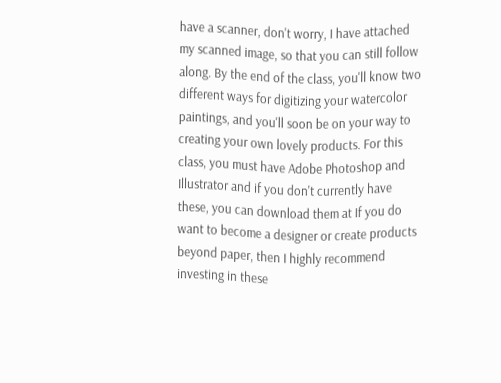have a scanner, don't worry, I have attached my scanned image, so that you can still follow along. By the end of the class, you'll know two different ways for digitizing your watercolor paintings, and you'll soon be on your way to creating your own lovely products. For this class, you must have Adobe Photoshop and Illustrator and if you don't currently have these, you can download them at If you do want to become a designer or create products beyond paper, then I highly recommend investing in these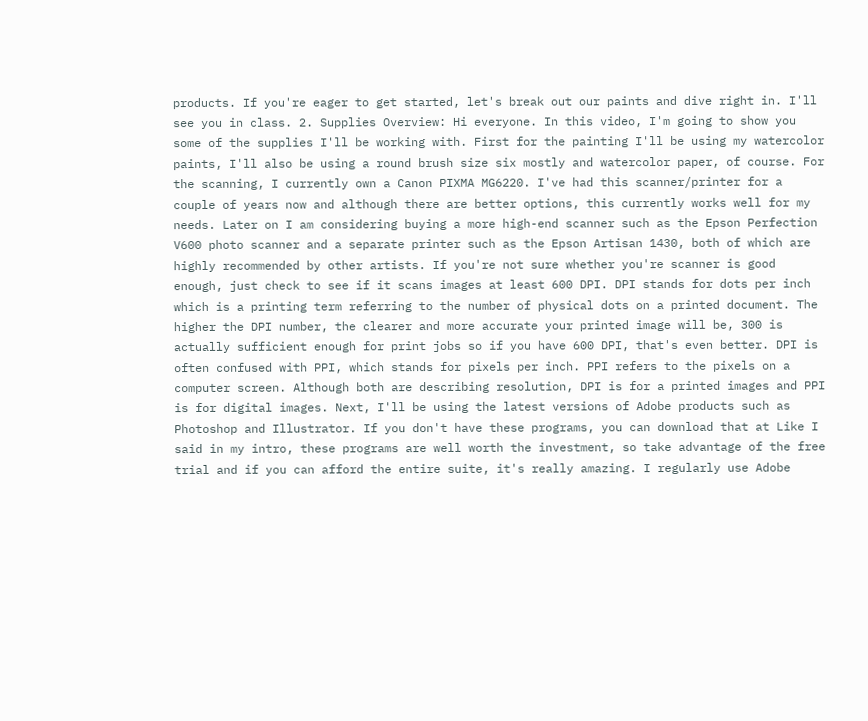products. If you're eager to get started, let's break out our paints and dive right in. I'll see you in class. 2. Supplies Overview: Hi everyone. In this video, I'm going to show you some of the supplies I'll be working with. First for the painting I'll be using my watercolor paints, I'll also be using a round brush size six mostly and watercolor paper, of course. For the scanning, I currently own a Canon PIXMA MG6220. I've had this scanner/printer for a couple of years now and although there are better options, this currently works well for my needs. Later on I am considering buying a more high-end scanner such as the Epson Perfection V600 photo scanner and a separate printer such as the Epson Artisan 1430, both of which are highly recommended by other artists. If you're not sure whether you're scanner is good enough, just check to see if it scans images at least 600 DPI. DPI stands for dots per inch which is a printing term referring to the number of physical dots on a printed document. The higher the DPI number, the clearer and more accurate your printed image will be, 300 is actually sufficient enough for print jobs so if you have 600 DPI, that's even better. DPI is often confused with PPI, which stands for pixels per inch. PPI refers to the pixels on a computer screen. Although both are describing resolution, DPI is for a printed images and PPI is for digital images. Next, I'll be using the latest versions of Adobe products such as Photoshop and Illustrator. If you don't have these programs, you can download that at Like I said in my intro, these programs are well worth the investment, so take advantage of the free trial and if you can afford the entire suite, it's really amazing. I regularly use Adobe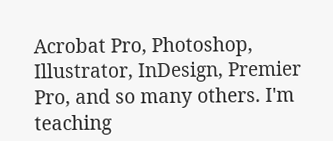Acrobat Pro, Photoshop, Illustrator, InDesign, Premier Pro, and so many others. I'm teaching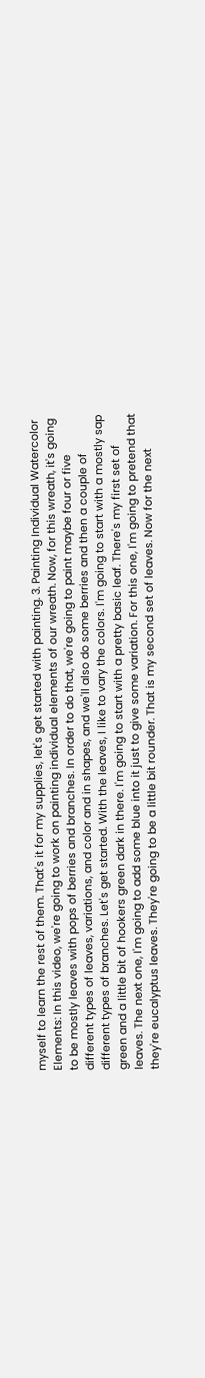myself to learn the rest of them. That's it for my supplies, let's get started with painting. 3. Painting Individual Watercolor Elements: In this video, we're going to work on painting individual elements of our wreath. Now, for this wreath, it's going to be mostly leaves with pops of berries and branches. In order to do that, we're going to paint maybe four or five different types of leaves, variations, and color and in shapes, and we'll also do some berries and then a couple of different types of branches. Let's get started. With the leaves, I like to vary the colors. I'm going to start with a mostly sap green and a little bit of hookers green dark in there. I'm going to start with a pretty basic leaf. There's my first set of leaves. The next one, I'm going to add some blue into it just to give some variation. For this one, I'm going to pretend that they're eucalyptus leaves. They're going to be a little bit rounder. That is my second set of leaves. Now for the next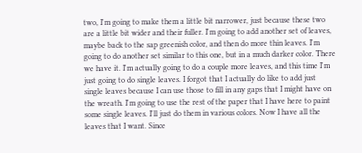two, I'm going to make them a little bit narrower, just because these two are a little bit wider and their fuller. I'm going to add another set of leaves, maybe back to the sap greenish color, and then do more thin leaves. I'm going to do another set similar to this one, but in a much darker color. There we have it. I'm actually going to do a couple more leaves, and this time I'm just going to do single leaves. I forgot that I actually do like to add just single leaves because I can use those to fill in any gaps that I might have on the wreath. I'm going to use the rest of the paper that I have here to paint some single leaves. I'll just do them in various colors. Now I have all the leaves that I want. Since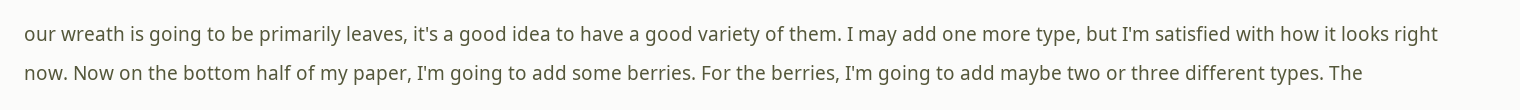our wreath is going to be primarily leaves, it's a good idea to have a good variety of them. I may add one more type, but I'm satisfied with how it looks right now. Now on the bottom half of my paper, I'm going to add some berries. For the berries, I'm going to add maybe two or three different types. The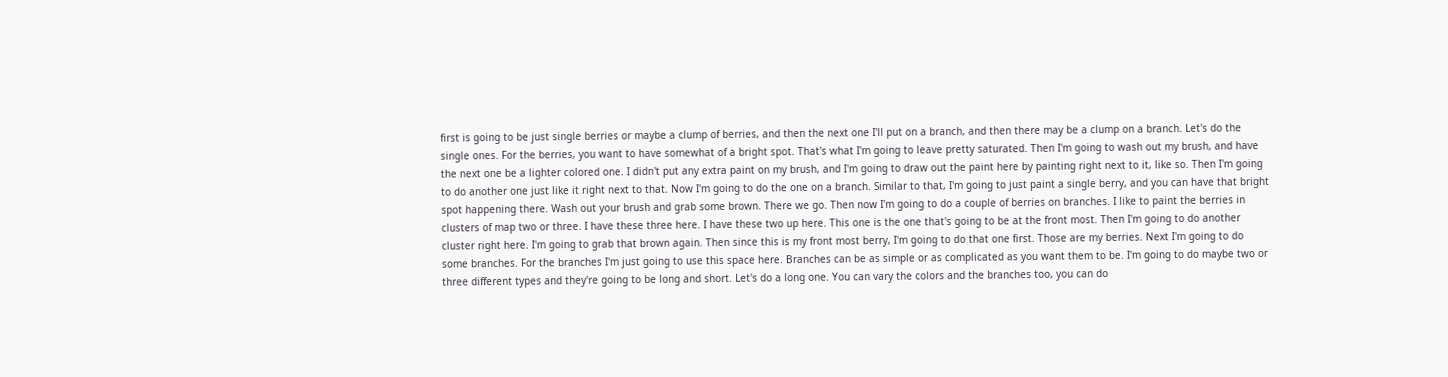first is going to be just single berries or maybe a clump of berries, and then the next one I'll put on a branch, and then there may be a clump on a branch. Let's do the single ones. For the berries, you want to have somewhat of a bright spot. That's what I'm going to leave pretty saturated. Then I'm going to wash out my brush, and have the next one be a lighter colored one. I didn't put any extra paint on my brush, and I'm going to draw out the paint here by painting right next to it, like so. Then I'm going to do another one just like it right next to that. Now I'm going to do the one on a branch. Similar to that, I'm going to just paint a single berry, and you can have that bright spot happening there. Wash out your brush and grab some brown. There we go. Then now I'm going to do a couple of berries on branches. I like to paint the berries in clusters of map two or three. I have these three here. I have these two up here. This one is the one that's going to be at the front most. Then I'm going to do another cluster right here. I'm going to grab that brown again. Then since this is my front most berry, I'm going to do that one first. Those are my berries. Next I'm going to do some branches. For the branches I'm just going to use this space here. Branches can be as simple or as complicated as you want them to be. I'm going to do maybe two or three different types and they're going to be long and short. Let's do a long one. You can vary the colors and the branches too, you can do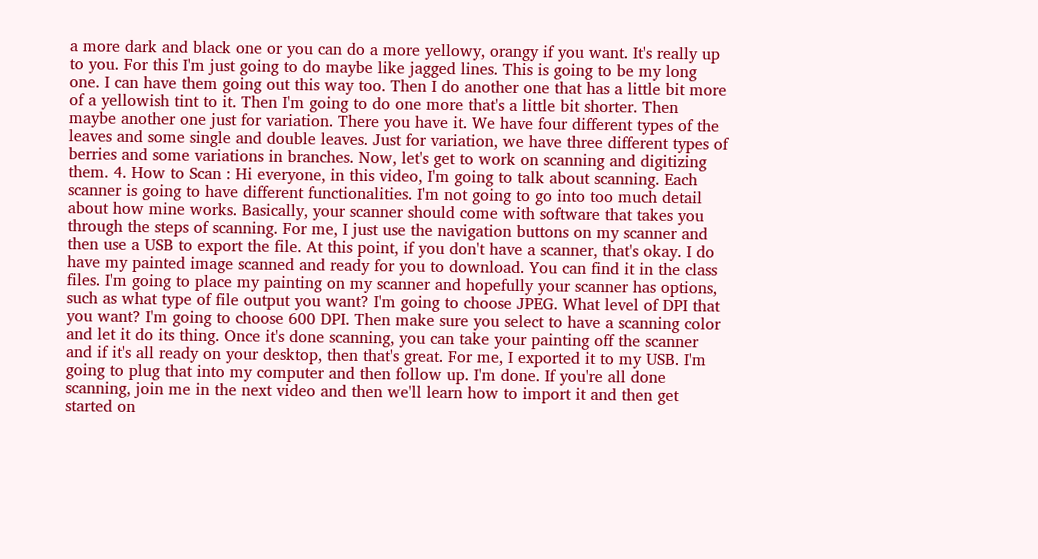a more dark and black one or you can do a more yellowy, orangy if you want. It's really up to you. For this I'm just going to do maybe like jagged lines. This is going to be my long one. I can have them going out this way too. Then I do another one that has a little bit more of a yellowish tint to it. Then I'm going to do one more that's a little bit shorter. Then maybe another one just for variation. There you have it. We have four different types of the leaves and some single and double leaves. Just for variation, we have three different types of berries and some variations in branches. Now, let's get to work on scanning and digitizing them. 4. How to Scan : Hi everyone, in this video, I'm going to talk about scanning. Each scanner is going to have different functionalities. I'm not going to go into too much detail about how mine works. Basically, your scanner should come with software that takes you through the steps of scanning. For me, I just use the navigation buttons on my scanner and then use a USB to export the file. At this point, if you don't have a scanner, that's okay. I do have my painted image scanned and ready for you to download. You can find it in the class files. I'm going to place my painting on my scanner and hopefully your scanner has options, such as what type of file output you want? I'm going to choose JPEG. What level of DPI that you want? I'm going to choose 600 DPI. Then make sure you select to have a scanning color and let it do its thing. Once it's done scanning, you can take your painting off the scanner and if it's all ready on your desktop, then that's great. For me, I exported it to my USB. I'm going to plug that into my computer and then follow up. I'm done. If you're all done scanning, join me in the next video and then we'll learn how to import it and then get started on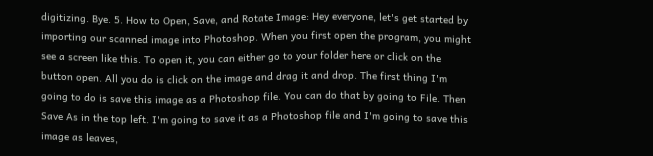digitizing. Bye. 5. How to Open, Save, and Rotate Image: Hey everyone, let's get started by importing our scanned image into Photoshop. When you first open the program, you might see a screen like this. To open it, you can either go to your folder here or click on the button open. All you do is click on the image and drag it and drop. The first thing I'm going to do is save this image as a Photoshop file. You can do that by going to File. Then Save As in the top left. I'm going to save it as a Photoshop file and I'm going to save this image as leaves,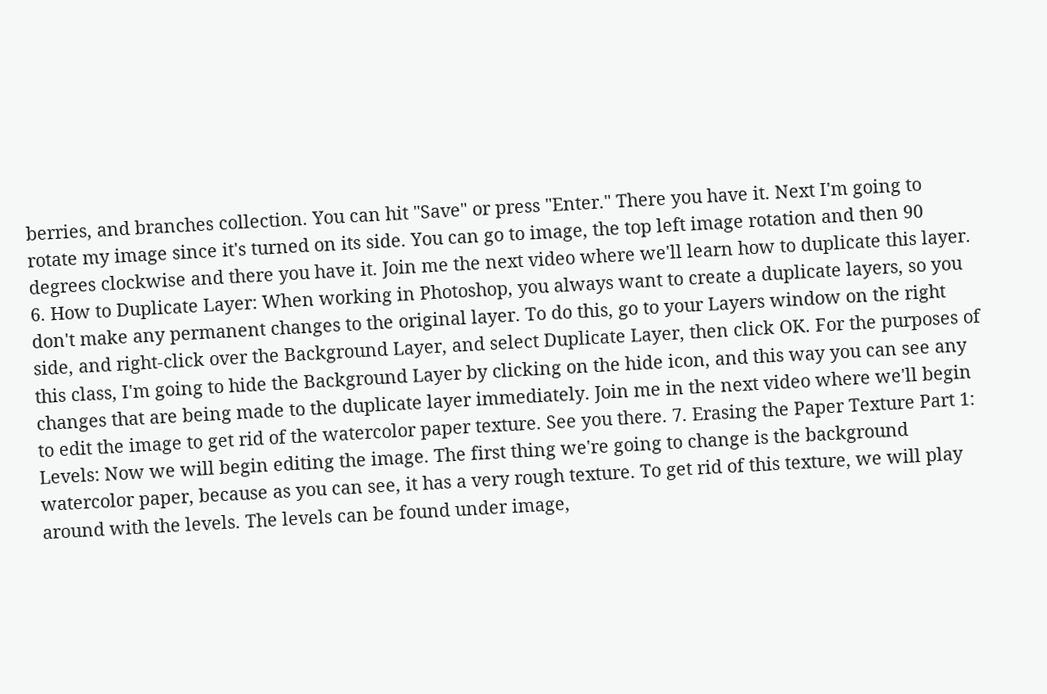berries, and branches collection. You can hit "Save" or press "Enter." There you have it. Next I'm going to rotate my image since it's turned on its side. You can go to image, the top left image rotation and then 90 degrees clockwise and there you have it. Join me the next video where we'll learn how to duplicate this layer. 6. How to Duplicate Layer: When working in Photoshop, you always want to create a duplicate layers, so you don't make any permanent changes to the original layer. To do this, go to your Layers window on the right side, and right-click over the Background Layer, and select Duplicate Layer, then click OK. For the purposes of this class, I'm going to hide the Background Layer by clicking on the hide icon, and this way you can see any changes that are being made to the duplicate layer immediately. Join me in the next video where we'll begin to edit the image to get rid of the watercolor paper texture. See you there. 7. Erasing the Paper Texture Part 1: Levels: Now we will begin editing the image. The first thing we're going to change is the background watercolor paper, because as you can see, it has a very rough texture. To get rid of this texture, we will play around with the levels. The levels can be found under image,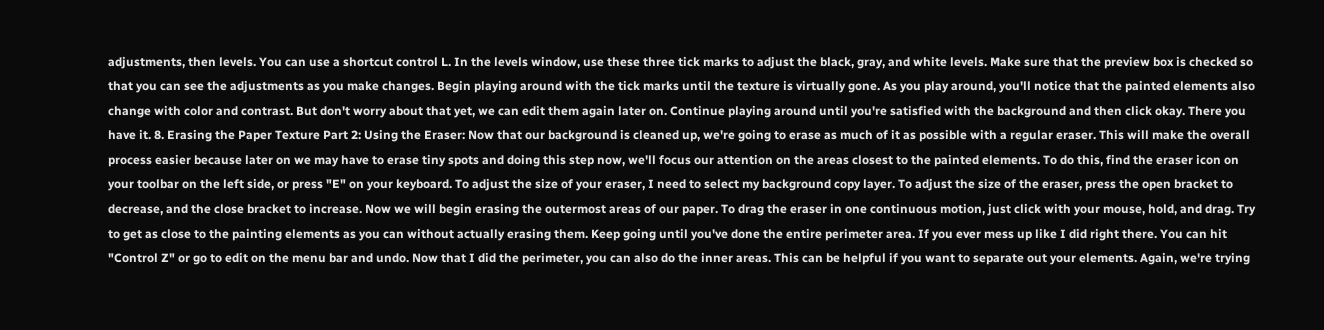adjustments, then levels. You can use a shortcut control L. In the levels window, use these three tick marks to adjust the black, gray, and white levels. Make sure that the preview box is checked so that you can see the adjustments as you make changes. Begin playing around with the tick marks until the texture is virtually gone. As you play around, you'll notice that the painted elements also change with color and contrast. But don't worry about that yet, we can edit them again later on. Continue playing around until you're satisfied with the background and then click okay. There you have it. 8. Erasing the Paper Texture Part 2: Using the Eraser: Now that our background is cleaned up, we're going to erase as much of it as possible with a regular eraser. This will make the overall process easier because later on we may have to erase tiny spots and doing this step now, we'll focus our attention on the areas closest to the painted elements. To do this, find the eraser icon on your toolbar on the left side, or press "E" on your keyboard. To adjust the size of your eraser, I need to select my background copy layer. To adjust the size of the eraser, press the open bracket to decrease, and the close bracket to increase. Now we will begin erasing the outermost areas of our paper. To drag the eraser in one continuous motion, just click with your mouse, hold, and drag. Try to get as close to the painting elements as you can without actually erasing them. Keep going until you've done the entire perimeter area. If you ever mess up like I did right there. You can hit "Control Z" or go to edit on the menu bar and undo. Now that I did the perimeter, you can also do the inner areas. This can be helpful if you want to separate out your elements. Again, we're trying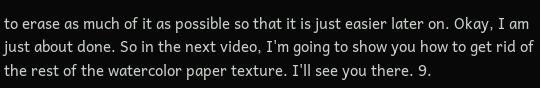to erase as much of it as possible so that it is just easier later on. Okay, I am just about done. So in the next video, I'm going to show you how to get rid of the rest of the watercolor paper texture. I'll see you there. 9.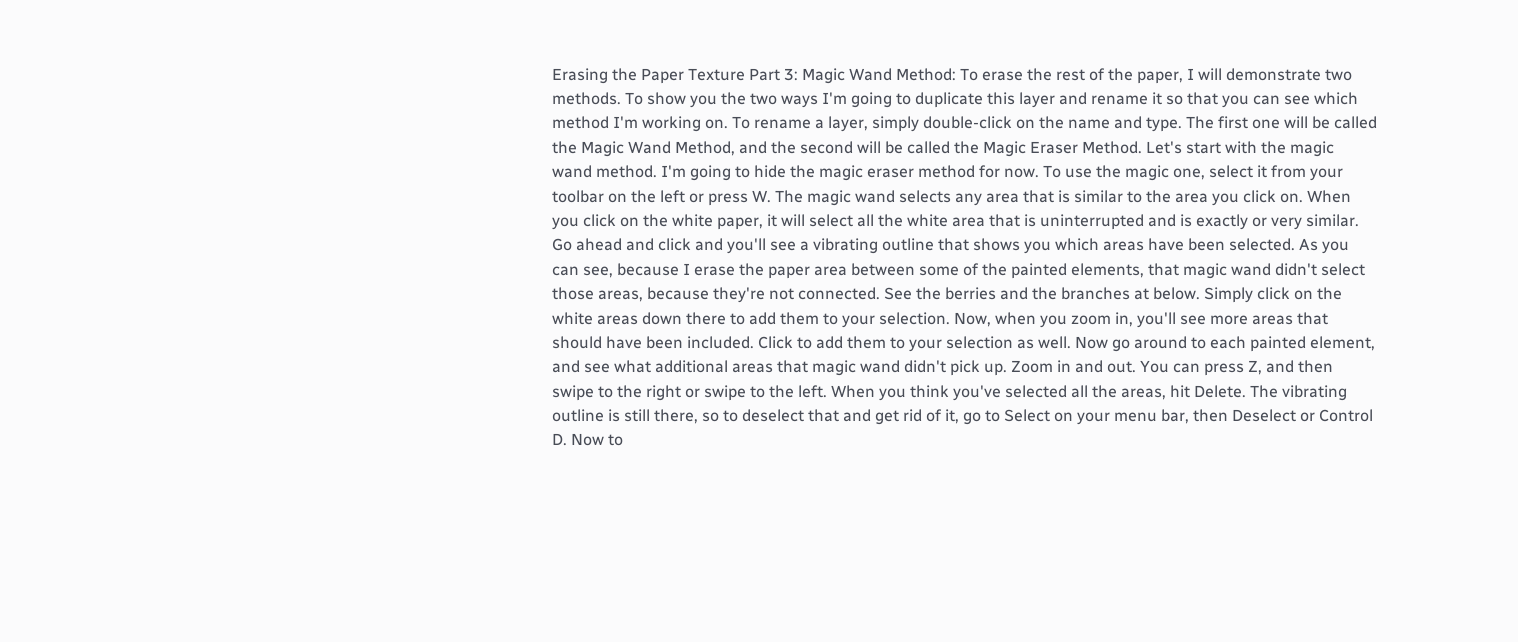Erasing the Paper Texture Part 3: Magic Wand Method: To erase the rest of the paper, I will demonstrate two methods. To show you the two ways I'm going to duplicate this layer and rename it so that you can see which method I'm working on. To rename a layer, simply double-click on the name and type. The first one will be called the Magic Wand Method, and the second will be called the Magic Eraser Method. Let's start with the magic wand method. I'm going to hide the magic eraser method for now. To use the magic one, select it from your toolbar on the left or press W. The magic wand selects any area that is similar to the area you click on. When you click on the white paper, it will select all the white area that is uninterrupted and is exactly or very similar. Go ahead and click and you'll see a vibrating outline that shows you which areas have been selected. As you can see, because I erase the paper area between some of the painted elements, that magic wand didn't select those areas, because they're not connected. See the berries and the branches at below. Simply click on the white areas down there to add them to your selection. Now, when you zoom in, you'll see more areas that should have been included. Click to add them to your selection as well. Now go around to each painted element, and see what additional areas that magic wand didn't pick up. Zoom in and out. You can press Z, and then swipe to the right or swipe to the left. When you think you've selected all the areas, hit Delete. The vibrating outline is still there, so to deselect that and get rid of it, go to Select on your menu bar, then Deselect or Control D. Now to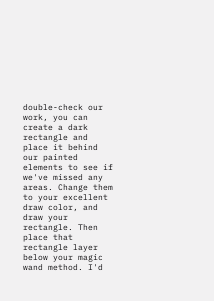double-check our work, you can create a dark rectangle and place it behind our painted elements to see if we've missed any areas. Change them to your excellent draw color, and draw your rectangle. Then place that rectangle layer below your magic wand method. I'd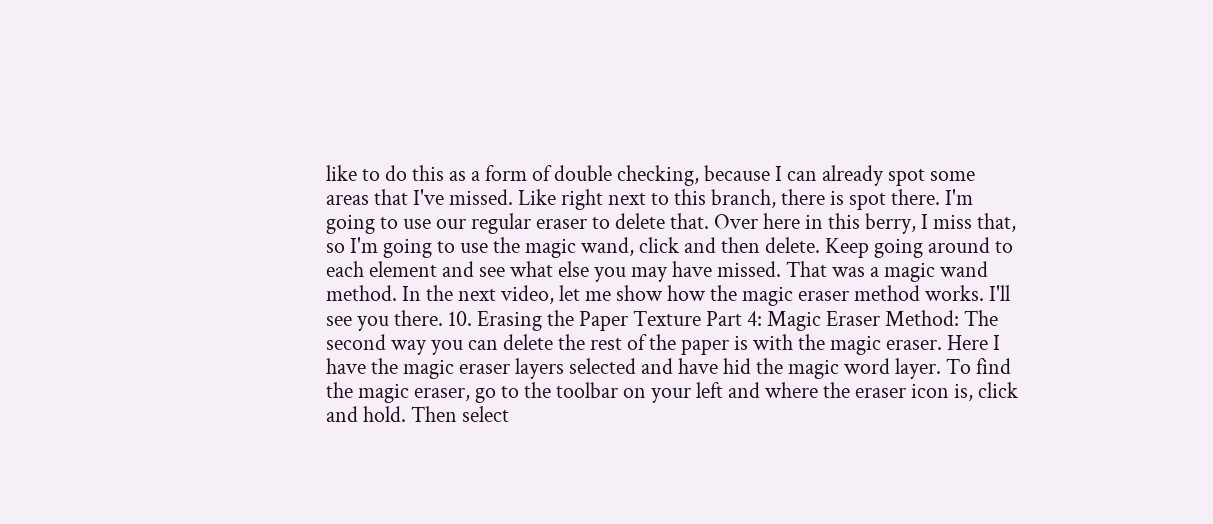like to do this as a form of double checking, because I can already spot some areas that I've missed. Like right next to this branch, there is spot there. I'm going to use our regular eraser to delete that. Over here in this berry, I miss that, so I'm going to use the magic wand, click and then delete. Keep going around to each element and see what else you may have missed. That was a magic wand method. In the next video, let me show how the magic eraser method works. I'll see you there. 10. Erasing the Paper Texture Part 4: Magic Eraser Method: The second way you can delete the rest of the paper is with the magic eraser. Here I have the magic eraser layers selected and have hid the magic word layer. To find the magic eraser, go to the toolbar on your left and where the eraser icon is, click and hold. Then select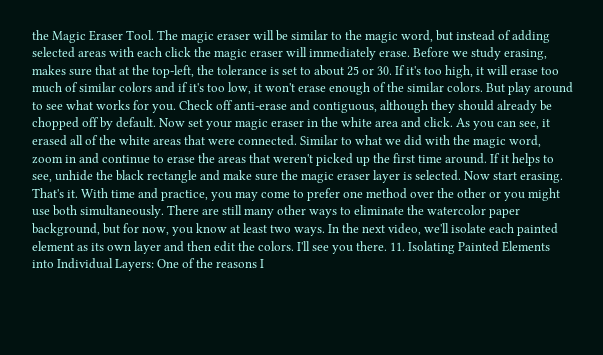the Magic Eraser Tool. The magic eraser will be similar to the magic word, but instead of adding selected areas with each click the magic eraser will immediately erase. Before we study erasing, makes sure that at the top-left, the tolerance is set to about 25 or 30. If it's too high, it will erase too much of similar colors and if it's too low, it won't erase enough of the similar colors. But play around to see what works for you. Check off anti-erase and contiguous, although they should already be chopped off by default. Now set your magic eraser in the white area and click. As you can see, it erased all of the white areas that were connected. Similar to what we did with the magic word, zoom in and continue to erase the areas that weren't picked up the first time around. If it helps to see, unhide the black rectangle and make sure the magic eraser layer is selected. Now start erasing. That's it. With time and practice, you may come to prefer one method over the other or you might use both simultaneously. There are still many other ways to eliminate the watercolor paper background, but for now, you know at least two ways. In the next video, we'll isolate each painted element as its own layer and then edit the colors. I'll see you there. 11. Isolating Painted Elements into Individual Layers: One of the reasons I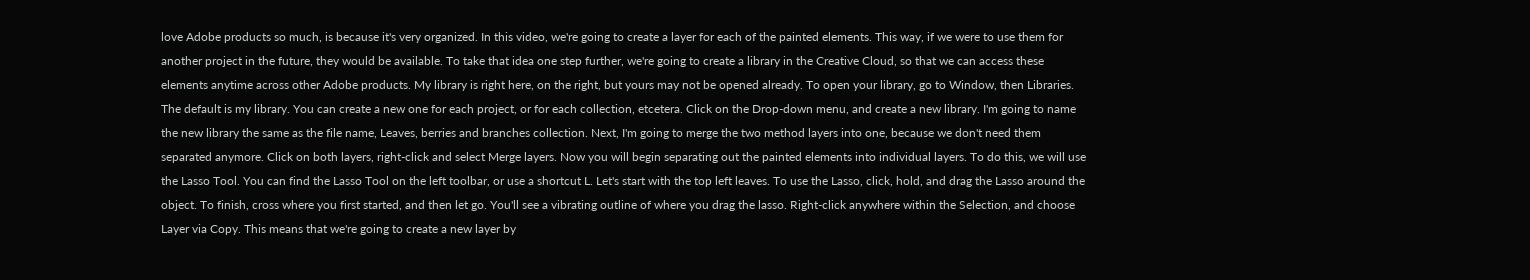love Adobe products so much, is because it's very organized. In this video, we're going to create a layer for each of the painted elements. This way, if we were to use them for another project in the future, they would be available. To take that idea one step further, we're going to create a library in the Creative Cloud, so that we can access these elements anytime across other Adobe products. My library is right here, on the right, but yours may not be opened already. To open your library, go to Window, then Libraries. The default is my library. You can create a new one for each project, or for each collection, etcetera. Click on the Drop-down menu, and create a new library. I'm going to name the new library the same as the file name, Leaves, berries and branches collection. Next, I'm going to merge the two method layers into one, because we don't need them separated anymore. Click on both layers, right-click and select Merge layers. Now you will begin separating out the painted elements into individual layers. To do this, we will use the Lasso Tool. You can find the Lasso Tool on the left toolbar, or use a shortcut L. Let's start with the top left leaves. To use the Lasso, click, hold, and drag the Lasso around the object. To finish, cross where you first started, and then let go. You'll see a vibrating outline of where you drag the lasso. Right-click anywhere within the Selection, and choose Layer via Copy. This means that we're going to create a new layer by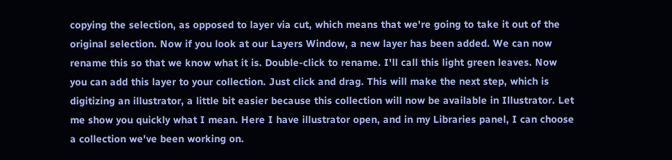copying the selection, as opposed to layer via cut, which means that we're going to take it out of the original selection. Now if you look at our Layers Window, a new layer has been added. We can now rename this so that we know what it is. Double-click to rename. I'll call this light green leaves. Now you can add this layer to your collection. Just click and drag. This will make the next step, which is digitizing an illustrator, a little bit easier because this collection will now be available in Illustrator. Let me show you quickly what I mean. Here I have illustrator open, and in my Libraries panel, I can choose a collection we've been working on.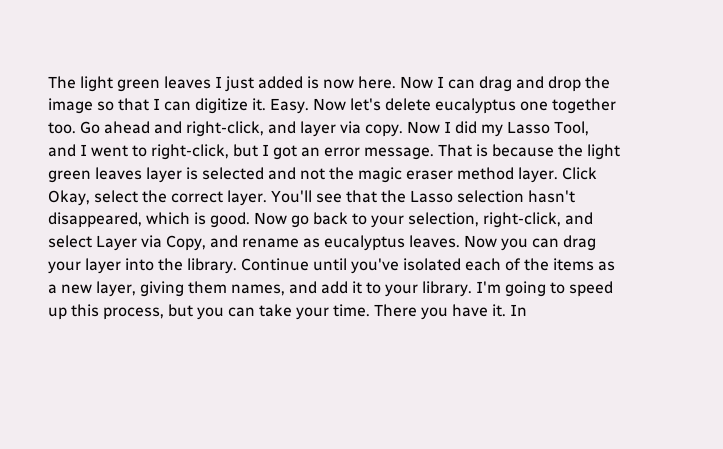The light green leaves I just added is now here. Now I can drag and drop the image so that I can digitize it. Easy. Now let's delete eucalyptus one together too. Go ahead and right-click, and layer via copy. Now I did my Lasso Tool, and I went to right-click, but I got an error message. That is because the light green leaves layer is selected and not the magic eraser method layer. Click Okay, select the correct layer. You'll see that the Lasso selection hasn't disappeared, which is good. Now go back to your selection, right-click, and select Layer via Copy, and rename as eucalyptus leaves. Now you can drag your layer into the library. Continue until you've isolated each of the items as a new layer, giving them names, and add it to your library. I'm going to speed up this process, but you can take your time. There you have it. In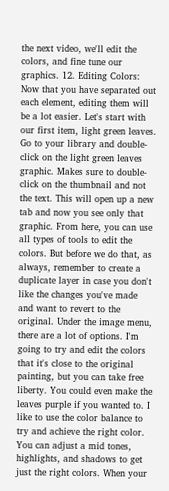the next video, we'll edit the colors, and fine tune our graphics. 12. Editing Colors: Now that you have separated out each element, editing them will be a lot easier. Let's start with our first item, light green leaves. Go to your library and double-click on the light green leaves graphic. Makes sure to double-click on the thumbnail and not the text. This will open up a new tab and now you see only that graphic. From here, you can use all types of tools to edit the colors. But before we do that, as always, remember to create a duplicate layer in case you don't like the changes you've made and want to revert to the original. Under the image menu, there are a lot of options. I'm going to try and edit the colors that it's close to the original painting, but you can take free liberty. You could even make the leaves purple if you wanted to. I like to use the color balance to try and achieve the right color. You can adjust a mid tones, highlights, and shadows to get just the right colors. When your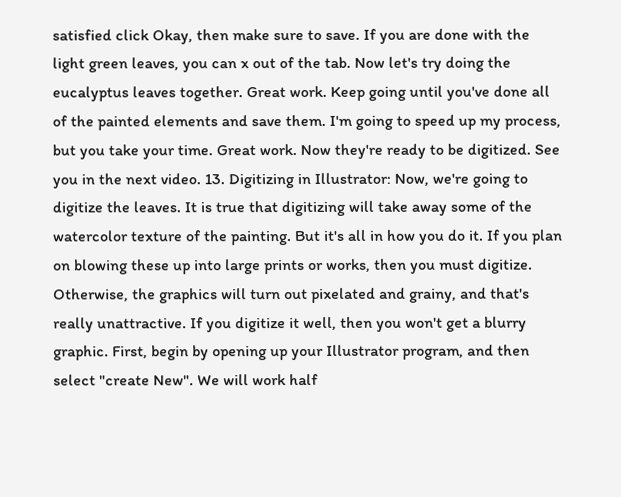satisfied click Okay, then make sure to save. If you are done with the light green leaves, you can x out of the tab. Now let's try doing the eucalyptus leaves together. Great work. Keep going until you've done all of the painted elements and save them. I'm going to speed up my process, but you take your time. Great work. Now they're ready to be digitized. See you in the next video. 13. Digitizing in Illustrator: Now, we're going to digitize the leaves. It is true that digitizing will take away some of the watercolor texture of the painting. But it's all in how you do it. If you plan on blowing these up into large prints or works, then you must digitize. Otherwise, the graphics will turn out pixelated and grainy, and that's really unattractive. If you digitize it well, then you won't get a blurry graphic. First, begin by opening up your Illustrator program, and then select "create New". We will work half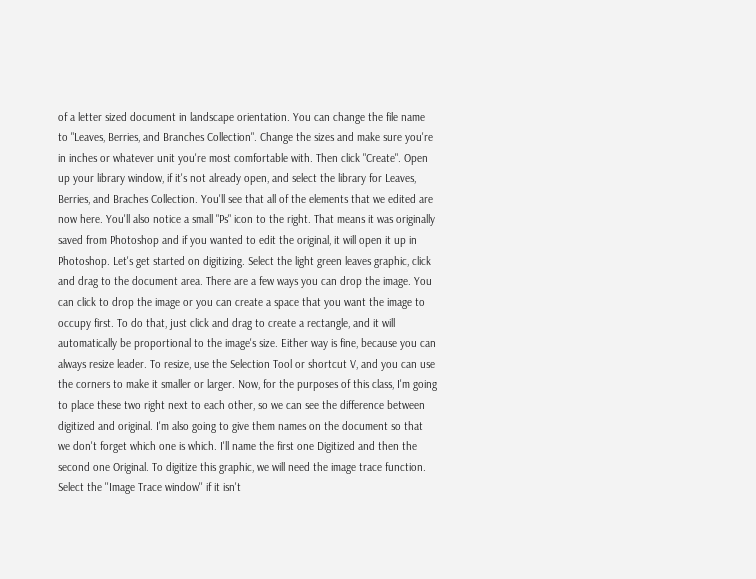of a letter sized document in landscape orientation. You can change the file name to "Leaves, Berries, and Branches Collection". Change the sizes and make sure you're in inches or whatever unit you're most comfortable with. Then click "Create". Open up your library window, if it's not already open, and select the library for Leaves, Berries, and Braches Collection. You'll see that all of the elements that we edited are now here. You'll also notice a small "Ps" icon to the right. That means it was originally saved from Photoshop and if you wanted to edit the original, it will open it up in Photoshop. Let's get started on digitizing. Select the light green leaves graphic, click and drag to the document area. There are a few ways you can drop the image. You can click to drop the image or you can create a space that you want the image to occupy first. To do that, just click and drag to create a rectangle, and it will automatically be proportional to the image's size. Either way is fine, because you can always resize leader. To resize, use the Selection Tool or shortcut V, and you can use the corners to make it smaller or larger. Now, for the purposes of this class, I'm going to place these two right next to each other, so we can see the difference between digitized and original. I'm also going to give them names on the document so that we don't forget which one is which. I'll name the first one Digitized and then the second one Original. To digitize this graphic, we will need the image trace function. Select the ''Image Trace window'' if it isn't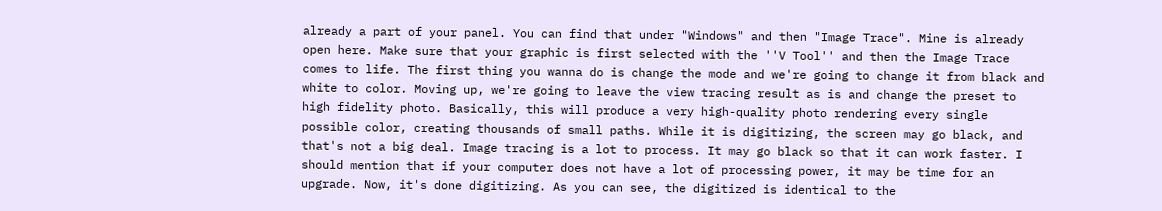already a part of your panel. You can find that under "Windows" and then "Image Trace". Mine is already open here. Make sure that your graphic is first selected with the ''V Tool'' and then the Image Trace comes to life. The first thing you wanna do is change the mode and we're going to change it from black and white to color. Moving up, we're going to leave the view tracing result as is and change the preset to high fidelity photo. Basically, this will produce a very high-quality photo rendering every single possible color, creating thousands of small paths. While it is digitizing, the screen may go black, and that's not a big deal. Image tracing is a lot to process. It may go black so that it can work faster. I should mention that if your computer does not have a lot of processing power, it may be time for an upgrade. Now, it's done digitizing. As you can see, the digitized is identical to the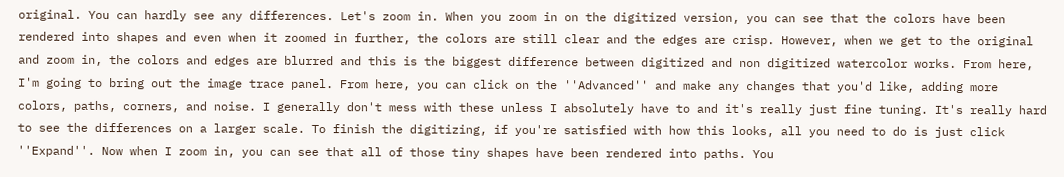original. You can hardly see any differences. Let's zoom in. When you zoom in on the digitized version, you can see that the colors have been rendered into shapes and even when it zoomed in further, the colors are still clear and the edges are crisp. However, when we get to the original and zoom in, the colors and edges are blurred and this is the biggest difference between digitized and non digitized watercolor works. From here, I'm going to bring out the image trace panel. From here, you can click on the ''Advanced'' and make any changes that you'd like, adding more colors, paths, corners, and noise. I generally don't mess with these unless I absolutely have to and it's really just fine tuning. It's really hard to see the differences on a larger scale. To finish the digitizing, if you're satisfied with how this looks, all you need to do is just click ''Expand''. Now when I zoom in, you can see that all of those tiny shapes have been rendered into paths. You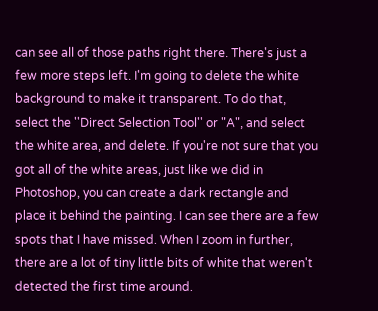can see all of those paths right there. There's just a few more steps left. I'm going to delete the white background to make it transparent. To do that, select the ''Direct Selection Tool'' or "A", and select the white area, and delete. If you're not sure that you got all of the white areas, just like we did in Photoshop, you can create a dark rectangle and place it behind the painting. I can see there are a few spots that I have missed. When I zoom in further, there are a lot of tiny little bits of white that weren't detected the first time around.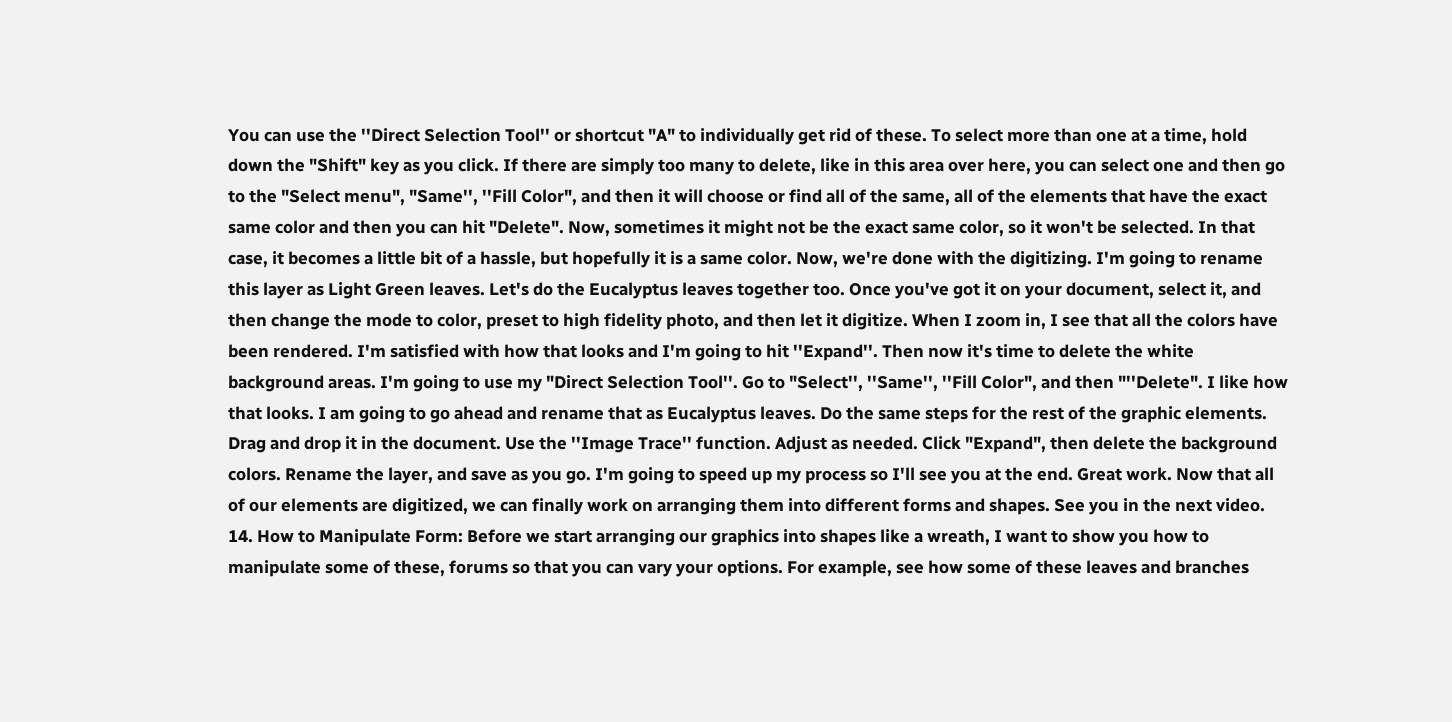You can use the ''Direct Selection Tool'' or shortcut "A" to individually get rid of these. To select more than one at a time, hold down the "Shift" key as you click. If there are simply too many to delete, like in this area over here, you can select one and then go to the "Select menu", "Same'', ''Fill Color", and then it will choose or find all of the same, all of the elements that have the exact same color and then you can hit "Delete". Now, sometimes it might not be the exact same color, so it won't be selected. In that case, it becomes a little bit of a hassle, but hopefully it is a same color. Now, we're done with the digitizing. I'm going to rename this layer as Light Green leaves. Let's do the Eucalyptus leaves together too. Once you've got it on your document, select it, and then change the mode to color, preset to high fidelity photo, and then let it digitize. When I zoom in, I see that all the colors have been rendered. I'm satisfied with how that looks and I'm going to hit ''Expand''. Then now it's time to delete the white background areas. I'm going to use my "Direct Selection Tool''. Go to "Select'', ''Same'', ''Fill Color", and then "''Delete". I like how that looks. I am going to go ahead and rename that as Eucalyptus leaves. Do the same steps for the rest of the graphic elements. Drag and drop it in the document. Use the ''Image Trace'' function. Adjust as needed. Click "Expand", then delete the background colors. Rename the layer, and save as you go. I'm going to speed up my process so I'll see you at the end. Great work. Now that all of our elements are digitized, we can finally work on arranging them into different forms and shapes. See you in the next video. 14. How to Manipulate Form: Before we start arranging our graphics into shapes like a wreath, I want to show you how to manipulate some of these, forums so that you can vary your options. For example, see how some of these leaves and branches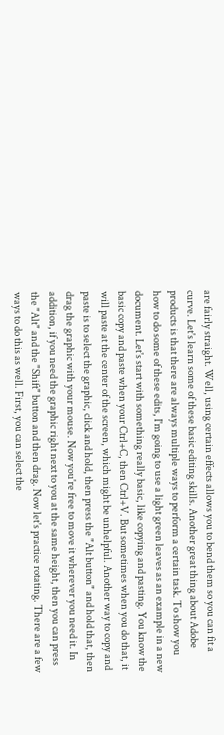are fairly straight. Well, using certain effects allows you to bend them so you can fit a curve. Let's learn some of these basic editing skills. Another great thing about Adobe products is that there are always multiple ways to perform a certain task. To show you how to do some of these edits, I'm going to use a light green leaves as an example in a new document. Let's start with something really basic, like copying and pasting. You know the basic copy and paste when your Ctrl+C, then Ctrl+V. But sometimes when you do that, it will paste at the center of the screen, which might be unhelpful. Another way to copy and paste is to select the graphic, click and hold, then press the "Alt button" and hold that, then drag the graphic with your mouse. Now you're free to move it wherever you need it. In addition, if you need the graphic right next to you at the same height, then you can press the "Alt" and the "Shift" button and then drag. Now let's practice rotating. There are a few ways to do this as well. First, you can select the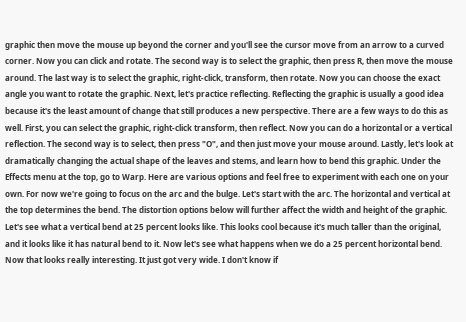graphic then move the mouse up beyond the corner and you'll see the cursor move from an arrow to a curved corner. Now you can click and rotate. The second way is to select the graphic, then press R, then move the mouse around. The last way is to select the graphic, right-click, transform, then rotate. Now you can choose the exact angle you want to rotate the graphic. Next, let's practice reflecting. Reflecting the graphic is usually a good idea because it's the least amount of change that still produces a new perspective. There are a few ways to do this as well. First, you can select the graphic, right-click transform, then reflect. Now you can do a horizontal or a vertical reflection. The second way is to select, then press "O", and then just move your mouse around. Lastly, let's look at dramatically changing the actual shape of the leaves and stems, and learn how to bend this graphic. Under the Effects menu at the top, go to Warp. Here are various options and feel free to experiment with each one on your own. For now we're going to focus on the arc and the bulge. Let's start with the arc. The horizontal and vertical at the top determines the bend. The distortion options below will further affect the width and height of the graphic. Let's see what a vertical bend at 25 percent looks like. This looks cool because it's much taller than the original, and it looks like it has natural bend to it. Now let's see what happens when we do a 25 percent horizontal bend. Now that looks really interesting. It just got very wide. I don't know if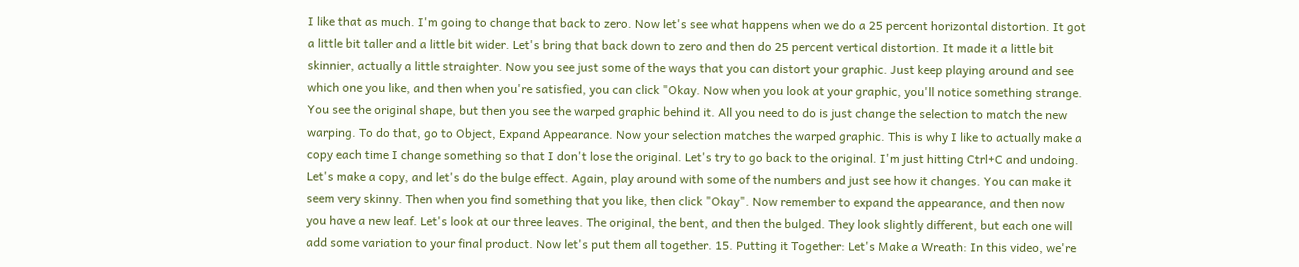I like that as much. I'm going to change that back to zero. Now let's see what happens when we do a 25 percent horizontal distortion. It got a little bit taller and a little bit wider. Let's bring that back down to zero and then do 25 percent vertical distortion. It made it a little bit skinnier, actually a little straighter. Now you see just some of the ways that you can distort your graphic. Just keep playing around and see which one you like, and then when you're satisfied, you can click "Okay. Now when you look at your graphic, you'll notice something strange. You see the original shape, but then you see the warped graphic behind it. All you need to do is just change the selection to match the new warping. To do that, go to Object, Expand Appearance. Now your selection matches the warped graphic. This is why I like to actually make a copy each time I change something so that I don't lose the original. Let's try to go back to the original. I'm just hitting Ctrl+C and undoing. Let's make a copy, and let's do the bulge effect. Again, play around with some of the numbers and just see how it changes. You can make it seem very skinny. Then when you find something that you like, then click "Okay". Now remember to expand the appearance, and then now you have a new leaf. Let's look at our three leaves. The original, the bent, and then the bulged. They look slightly different, but each one will add some variation to your final product. Now let's put them all together. 15. Putting it Together: Let's Make a Wreath: In this video, we're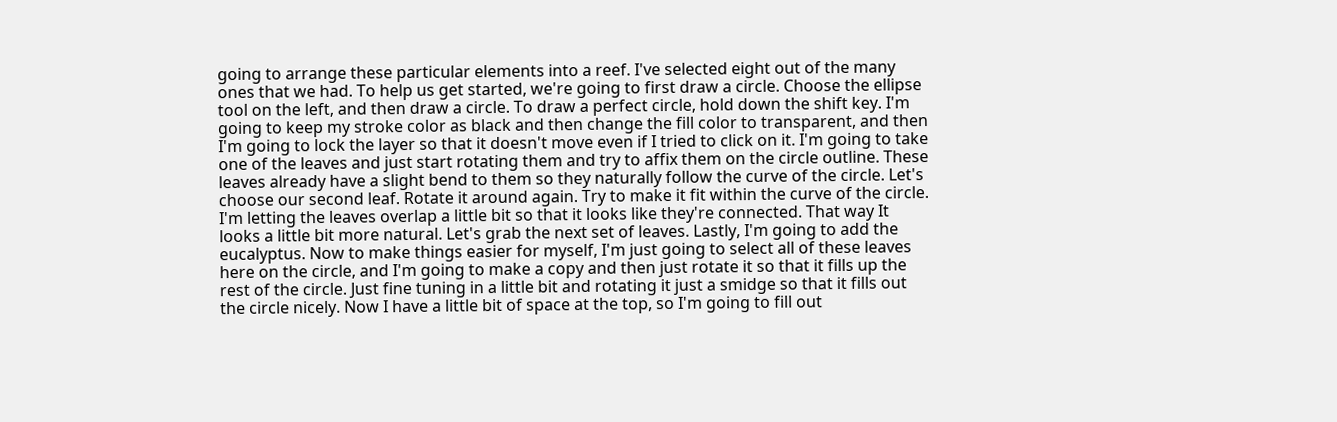going to arrange these particular elements into a reef. I've selected eight out of the many ones that we had. To help us get started, we're going to first draw a circle. Choose the ellipse tool on the left, and then draw a circle. To draw a perfect circle, hold down the shift key. I'm going to keep my stroke color as black and then change the fill color to transparent, and then I'm going to lock the layer so that it doesn't move even if I tried to click on it. I'm going to take one of the leaves and just start rotating them and try to affix them on the circle outline. These leaves already have a slight bend to them so they naturally follow the curve of the circle. Let's choose our second leaf. Rotate it around again. Try to make it fit within the curve of the circle. I'm letting the leaves overlap a little bit so that it looks like they're connected. That way It looks a little bit more natural. Let's grab the next set of leaves. Lastly, I'm going to add the eucalyptus. Now to make things easier for myself, I'm just going to select all of these leaves here on the circle, and I'm going to make a copy and then just rotate it so that it fills up the rest of the circle. Just fine tuning in a little bit and rotating it just a smidge so that it fills out the circle nicely. Now I have a little bit of space at the top, so I'm going to fill out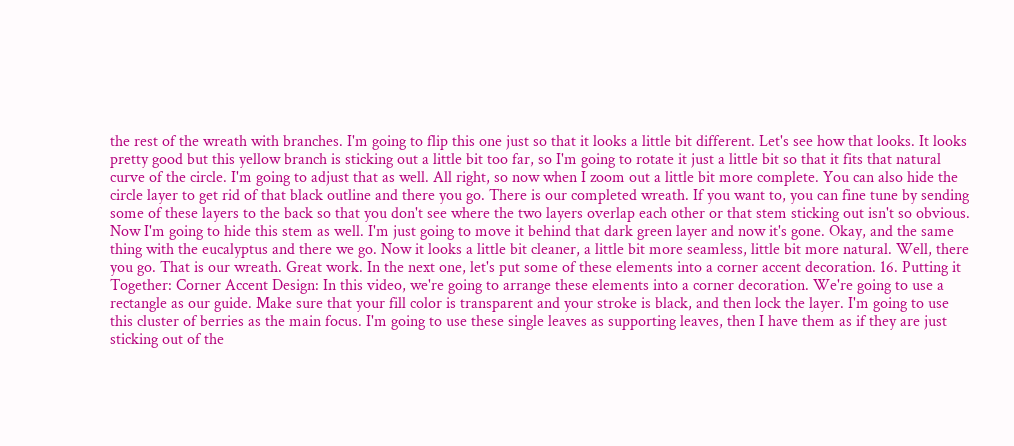the rest of the wreath with branches. I'm going to flip this one just so that it looks a little bit different. Let's see how that looks. It looks pretty good but this yellow branch is sticking out a little bit too far, so I'm going to rotate it just a little bit so that it fits that natural curve of the circle. I'm going to adjust that as well. All right, so now when I zoom out a little bit more complete. You can also hide the circle layer to get rid of that black outline and there you go. There is our completed wreath. If you want to, you can fine tune by sending some of these layers to the back so that you don't see where the two layers overlap each other or that stem sticking out isn't so obvious. Now I'm going to hide this stem as well. I'm just going to move it behind that dark green layer and now it's gone. Okay, and the same thing with the eucalyptus and there we go. Now it looks a little bit cleaner, a little bit more seamless, little bit more natural. Well, there you go. That is our wreath. Great work. In the next one, let's put some of these elements into a corner accent decoration. 16. Putting it Together: Corner Accent Design: In this video, we're going to arrange these elements into a corner decoration. We're going to use a rectangle as our guide. Make sure that your fill color is transparent and your stroke is black, and then lock the layer. I'm going to use this cluster of berries as the main focus. I'm going to use these single leaves as supporting leaves, then I have them as if they are just sticking out of the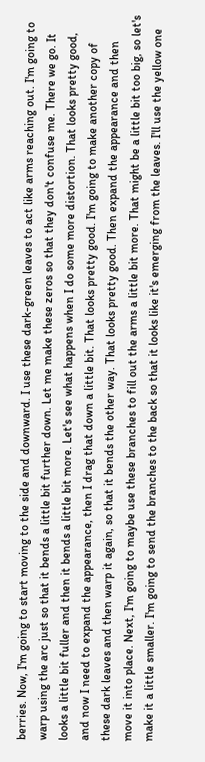berries. Now, I'm going to start moving to the side and downward. I use these dark-green leaves to act like arms reaching out. I'm going to warp using the arc just so that it bends a little bit further down. Let me make these zeros so that they don't confuse me. There we go. It looks a little bit fuller and then it bends a little bit more. Let's see what happens when I do some more distortion. That looks pretty good, and now I need to expand the appearance, then I drag that down a little bit. That looks pretty good. I'm going to make another copy of these dark leaves and then warp it again, so that it bends the other way. That looks pretty good. Then expand the appearance and then move it into place. Next, I'm going to maybe use these branches to fill out the arms a little bit more. That might be a little bit too big, so let's make it a little smaller. I'm going to send the branches to the back so that it looks like it's emerging from the leaves. I'll use the yellow one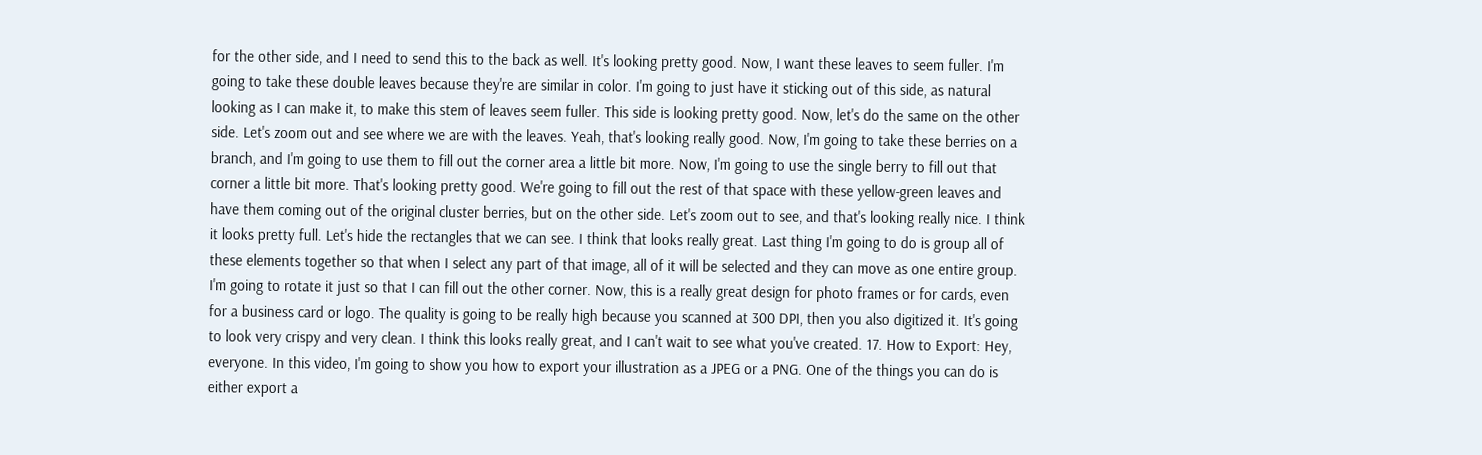for the other side, and I need to send this to the back as well. It's looking pretty good. Now, I want these leaves to seem fuller. I'm going to take these double leaves because they're are similar in color. I'm going to just have it sticking out of this side, as natural looking as I can make it, to make this stem of leaves seem fuller. This side is looking pretty good. Now, let's do the same on the other side. Let's zoom out and see where we are with the leaves. Yeah, that's looking really good. Now, I'm going to take these berries on a branch, and I'm going to use them to fill out the corner area a little bit more. Now, I'm going to use the single berry to fill out that corner a little bit more. That's looking pretty good. We're going to fill out the rest of that space with these yellow-green leaves and have them coming out of the original cluster berries, but on the other side. Let's zoom out to see, and that's looking really nice. I think it looks pretty full. Let's hide the rectangles that we can see. I think that looks really great. Last thing I'm going to do is group all of these elements together so that when I select any part of that image, all of it will be selected and they can move as one entire group. I'm going to rotate it just so that I can fill out the other corner. Now, this is a really great design for photo frames or for cards, even for a business card or logo. The quality is going to be really high because you scanned at 300 DPI, then you also digitized it. It's going to look very crispy and very clean. I think this looks really great, and I can't wait to see what you've created. 17. How to Export: Hey, everyone. In this video, I'm going to show you how to export your illustration as a JPEG or a PNG. One of the things you can do is either export a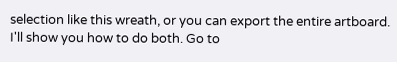selection like this wreath, or you can export the entire artboard. I'll show you how to do both. Go to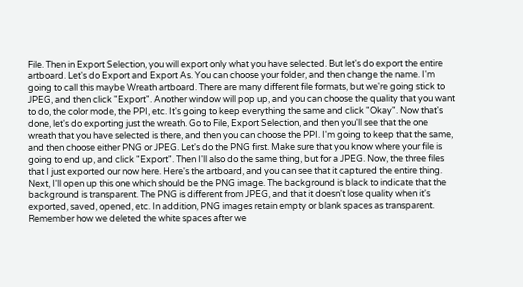File. Then in Export Selection, you will export only what you have selected. But let's do export the entire artboard. Let's do Export and Export As. You can choose your folder, and then change the name. I'm going to call this maybe Wreath artboard. There are many different file formats, but we're going stick to JPEG, and then click "Export". Another window will pop up, and you can choose the quality that you want to do, the color mode, the PPI, etc. It's going to keep everything the same and click "Okay". Now that's done, let's do exporting just the wreath. Go to File, Export Selection, and then you'll see that the one wreath that you have selected is there, and then you can choose the PPI. I'm going to keep that the same, and then choose either PNG or JPEG. Let's do the PNG first. Make sure that you know where your file is going to end up, and click "Export". Then I'll also do the same thing, but for a JPEG. Now, the three files that I just exported our now here. Here's the artboard, and you can see that it captured the entire thing. Next, I'll open up this one which should be the PNG image. The background is black to indicate that the background is transparent. The PNG is different from JPEG, and that it doesn't lose quality when it's exported, saved, opened, etc. In addition, PNG images retain empty or blank spaces as transparent. Remember how we deleted the white spaces after we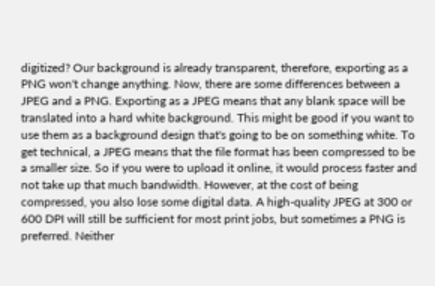digitized? Our background is already transparent, therefore, exporting as a PNG won't change anything. Now, there are some differences between a JPEG and a PNG. Exporting as a JPEG means that any blank space will be translated into a hard white background. This might be good if you want to use them as a background design that's going to be on something white. To get technical, a JPEG means that the file format has been compressed to be a smaller size. So if you were to upload it online, it would process faster and not take up that much bandwidth. However, at the cost of being compressed, you also lose some digital data. A high-quality JPEG at 300 or 600 DPI will still be sufficient for most print jobs, but sometimes a PNG is preferred. Neither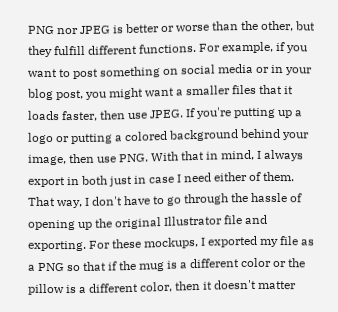PNG nor JPEG is better or worse than the other, but they fulfill different functions. For example, if you want to post something on social media or in your blog post, you might want a smaller files that it loads faster, then use JPEG. If you're putting up a logo or putting a colored background behind your image, then use PNG. With that in mind, I always export in both just in case I need either of them. That way, I don't have to go through the hassle of opening up the original Illustrator file and exporting. For these mockups, I exported my file as a PNG so that if the mug is a different color or the pillow is a different color, then it doesn't matter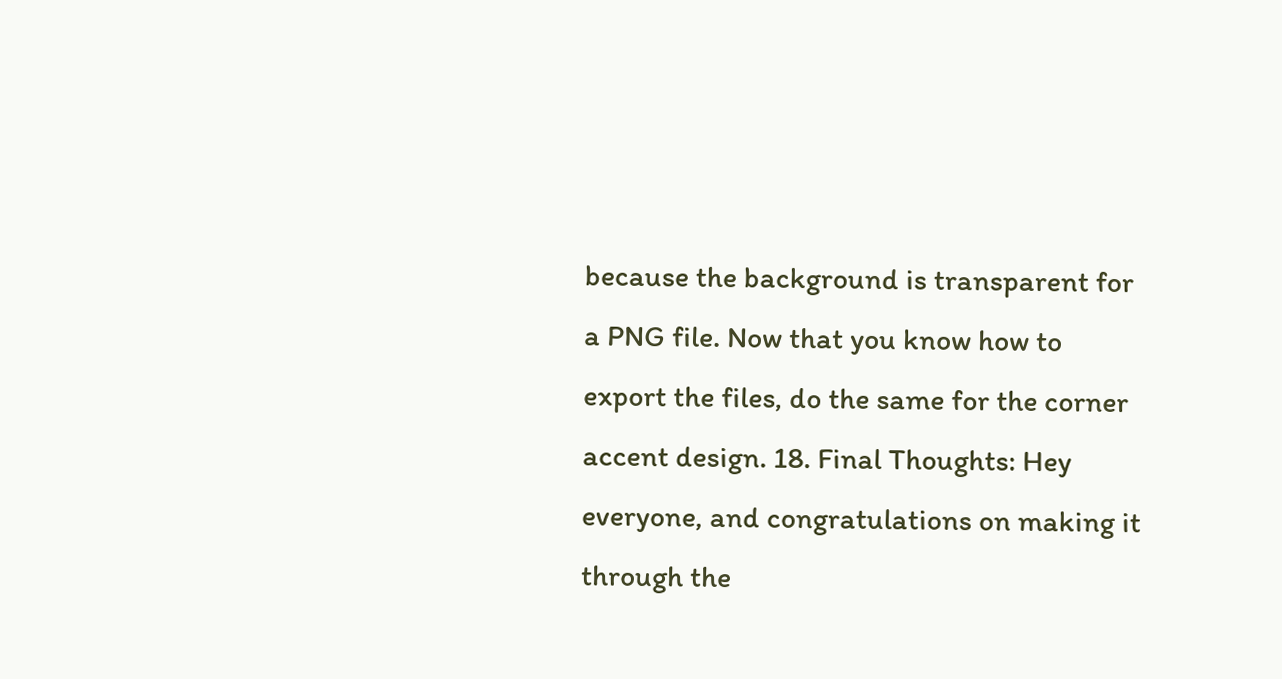because the background is transparent for a PNG file. Now that you know how to export the files, do the same for the corner accent design. 18. Final Thoughts: Hey everyone, and congratulations on making it through the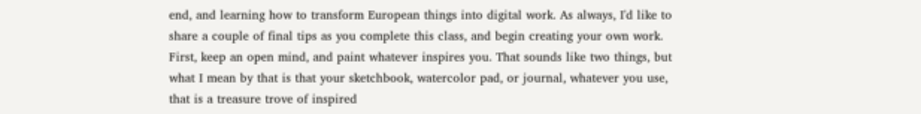end, and learning how to transform European things into digital work. As always, I'd like to share a couple of final tips as you complete this class, and begin creating your own work. First, keep an open mind, and paint whatever inspires you. That sounds like two things, but what I mean by that is that your sketchbook, watercolor pad, or journal, whatever you use, that is a treasure trove of inspired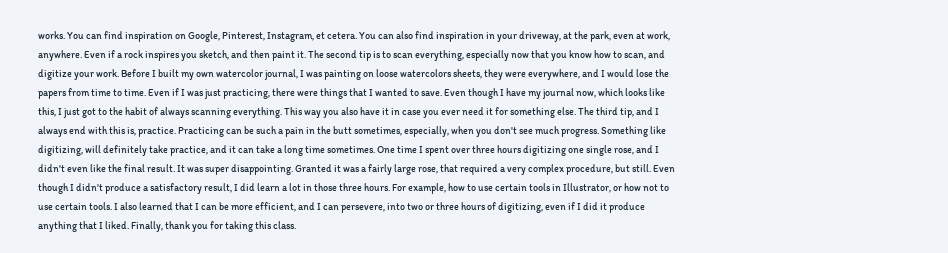works. You can find inspiration on Google, Pinterest, Instagram, et cetera. You can also find inspiration in your driveway, at the park, even at work, anywhere. Even if a rock inspires you sketch, and then paint it. The second tip is to scan everything, especially now that you know how to scan, and digitize your work. Before I built my own watercolor journal, I was painting on loose watercolors sheets, they were everywhere, and I would lose the papers from time to time. Even if I was just practicing, there were things that I wanted to save. Even though I have my journal now, which looks like this, I just got to the habit of always scanning everything. This way you also have it in case you ever need it for something else. The third tip, and I always end with this is, practice. Practicing can be such a pain in the butt sometimes, especially, when you don't see much progress. Something like digitizing, will definitely take practice, and it can take a long time sometimes. One time I spent over three hours digitizing one single rose, and I didn't even like the final result. It was super disappointing. Granted it was a fairly large rose, that required a very complex procedure, but still. Even though I didn't produce a satisfactory result, I did learn a lot in those three hours. For example, how to use certain tools in Illustrator, or how not to use certain tools. I also learned that I can be more efficient, and I can persevere, into two or three hours of digitizing, even if I did it produce anything that I liked. Finally, thank you for taking this class.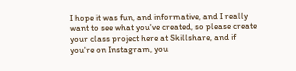I hope it was fun, and informative, and I really want to see what you've created, so please create your class project here at Skillshare, and if you're on Instagram, you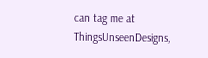can tag me at ThingsUnseenDesigns,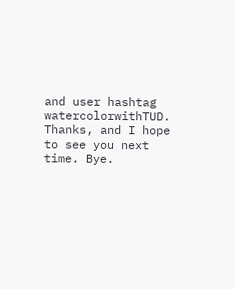and user hashtag watercolorwithTUD. Thanks, and I hope to see you next time. Bye.